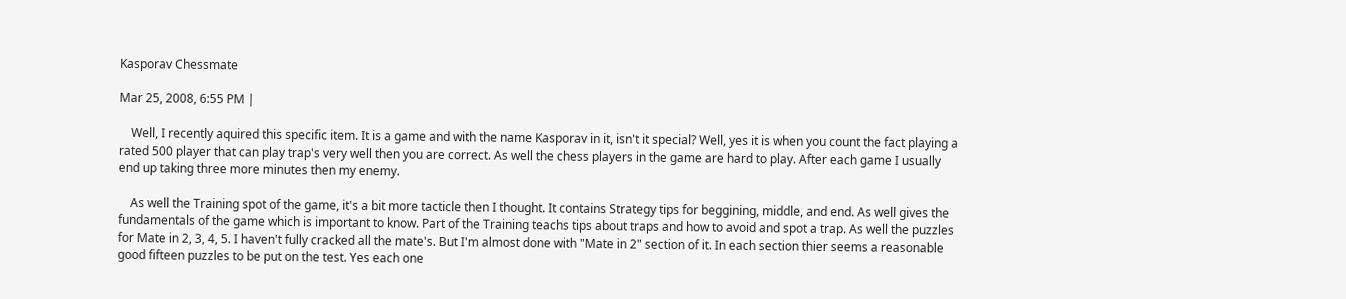Kasporav Chessmate

Mar 25, 2008, 6:55 PM |

    Well, I recently aquired this specific item. It is a game and with the name Kasporav in it, isn't it special? Well, yes it is when you count the fact playing a rated 500 player that can play trap's very well then you are correct. As well the chess players in the game are hard to play. After each game I usually end up taking three more minutes then my enemy.

    As well the Training spot of the game, it's a bit more tacticle then I thought. It contains Strategy tips for beggining, middle, and end. As well gives the fundamentals of the game which is important to know. Part of the Training teachs tips about traps and how to avoid and spot a trap. As well the puzzles for Mate in 2, 3, 4, 5. I haven't fully cracked all the mate's. But I'm almost done with "Mate in 2" section of it. In each section thier seems a reasonable good fifteen puzzles to be put on the test. Yes each one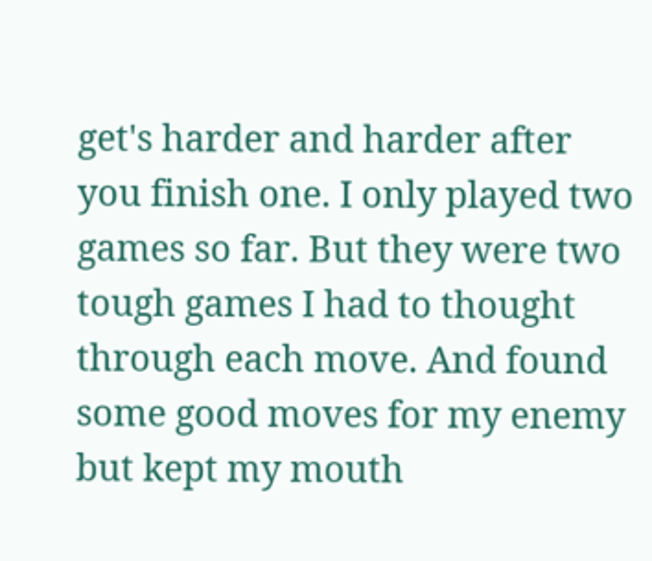get's harder and harder after you finish one. I only played two games so far. But they were two tough games I had to thought through each move. And found some good moves for my enemy but kept my mouth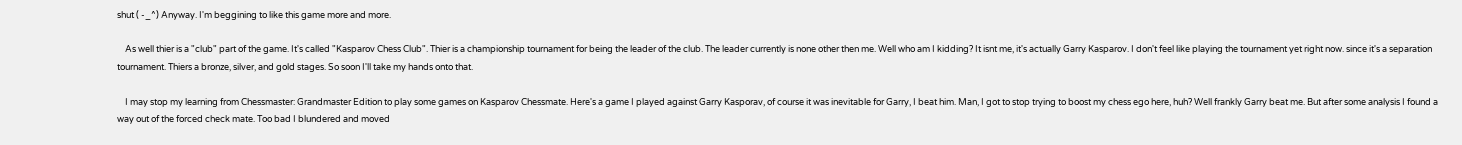shut ( -_^) Anyway. I'm beggining to like this game more and more.

    As well thier is a "club" part of the game. It's called "Kasparov Chess Club". Thier is a championship tournament for being the leader of the club. The leader currently is none other then me. Well who am I kidding? It isnt me, it's actually Garry Kasparov. I don't feel like playing the tournament yet right now. since it's a separation tournament. Thiers a bronze, silver, and gold stages. So soon I'll take my hands onto that.

    I may stop my learning from Chessmaster: Grandmaster Edition to play some games on Kasparov Chessmate. Here's a game I played against Garry Kasporav, of course it was inevitable for Garry, I beat him. Man, I got to stop trying to boost my chess ego here, huh? Well frankly Garry beat me. But after some analysis I found a way out of the forced check mate. Too bad I blundered and moved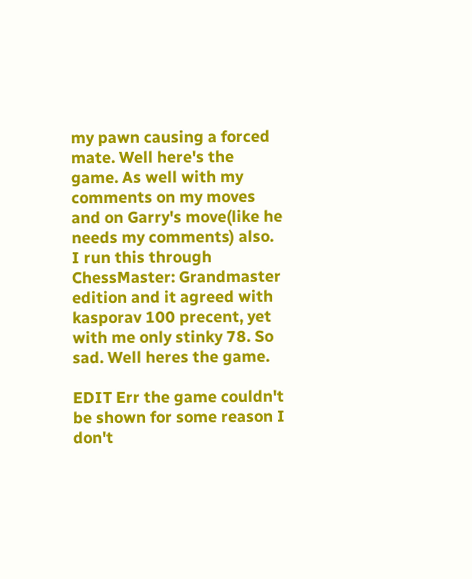my pawn causing a forced mate. Well here's the game. As well with my comments on my moves and on Garry's move(like he needs my comments) also. I run this through ChessMaster: Grandmaster edition and it agreed with kasporav 100 precent, yet with me only stinky 78. So sad. Well heres the game.

EDIT Err the game couldn't be shown for some reason I don't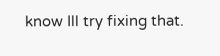know Ill try fixing that.